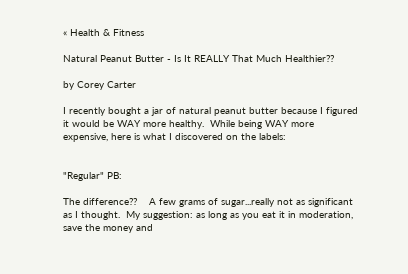« Health & Fitness

Natural Peanut Butter - Is It REALLY That Much Healthier??

by Corey Carter

I recently bought a jar of natural peanut butter because I figured it would be WAY more healthy.  While being WAY more expensive, here is what I discovered on the labels:


"Regular" PB:

The difference??    A few grams of sugar...really not as significant as I thought.  My suggestion: as long as you eat it in moderation, save the money and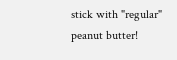stick with "regular" peanut butter!